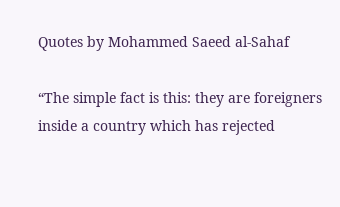Quotes by Mohammed Saeed al-Sahaf

“The simple fact is this: they are foreigners inside a country which has rejected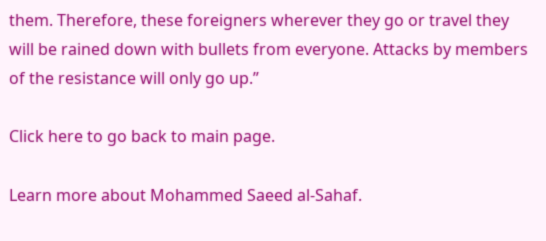them. Therefore, these foreigners wherever they go or travel they will be rained down with bullets from everyone. Attacks by members of the resistance will only go up.”

Click here to go back to main page.

Learn more about Mohammed Saeed al-Sahaf.